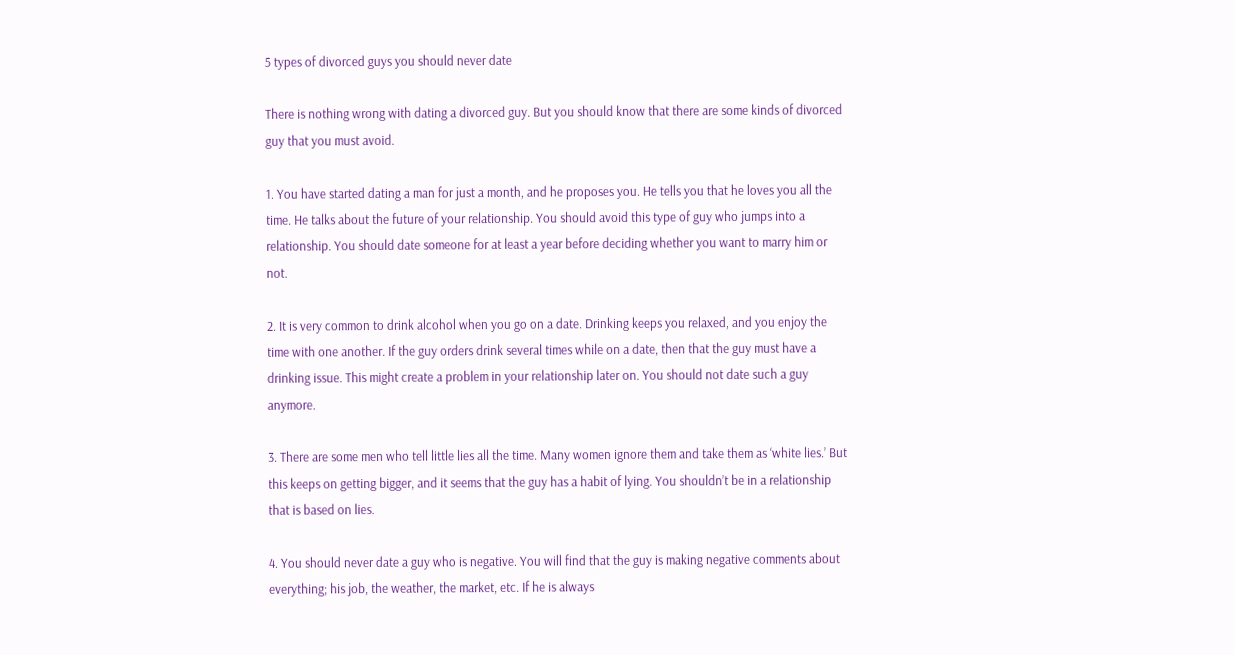5 types of divorced guys you should never date

There is nothing wrong with dating a divorced guy. But you should know that there are some kinds of divorced guy that you must avoid.

1. You have started dating a man for just a month, and he proposes you. He tells you that he loves you all the time. He talks about the future of your relationship. You should avoid this type of guy who jumps into a relationship. You should date someone for at least a year before deciding whether you want to marry him or not.

2. It is very common to drink alcohol when you go on a date. Drinking keeps you relaxed, and you enjoy the time with one another. If the guy orders drink several times while on a date, then that the guy must have a drinking issue. This might create a problem in your relationship later on. You should not date such a guy anymore.

3. There are some men who tell little lies all the time. Many women ignore them and take them as ‘white lies.’ But this keeps on getting bigger, and it seems that the guy has a habit of lying. You shouldn’t be in a relationship that is based on lies.

4. You should never date a guy who is negative. You will find that the guy is making negative comments about everything; his job, the weather, the market, etc. If he is always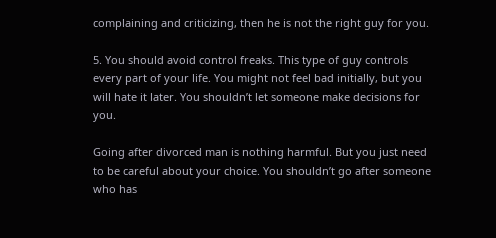complaining and criticizing, then he is not the right guy for you.

5. You should avoid control freaks. This type of guy controls every part of your life. You might not feel bad initially, but you will hate it later. You shouldn’t let someone make decisions for you.

Going after divorced man is nothing harmful. But you just need to be careful about your choice. You shouldn’t go after someone who has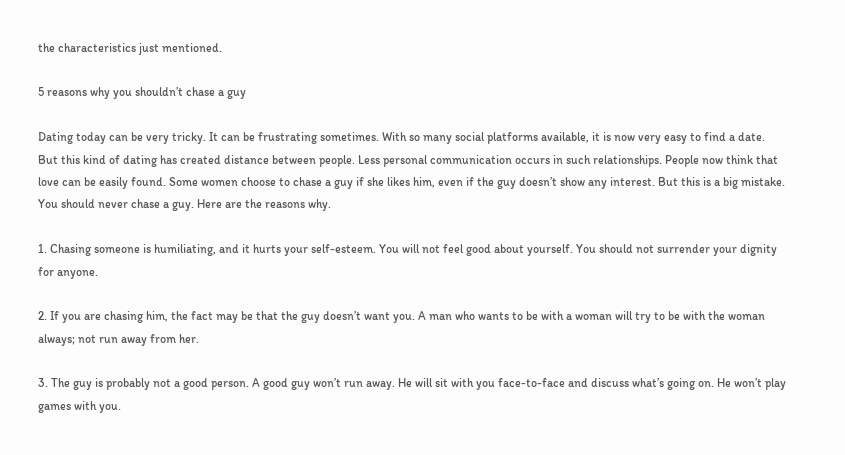the characteristics just mentioned.

5 reasons why you shouldn’t chase a guy

Dating today can be very tricky. It can be frustrating sometimes. With so many social platforms available, it is now very easy to find a date. But this kind of dating has created distance between people. Less personal communication occurs in such relationships. People now think that love can be easily found. Some women choose to chase a guy if she likes him, even if the guy doesn’t show any interest. But this is a big mistake. You should never chase a guy. Here are the reasons why.

1. Chasing someone is humiliating, and it hurts your self-esteem. You will not feel good about yourself. You should not surrender your dignity for anyone.

2. If you are chasing him, the fact may be that the guy doesn’t want you. A man who wants to be with a woman will try to be with the woman always; not run away from her.

3. The guy is probably not a good person. A good guy won’t run away. He will sit with you face-to-face and discuss what’s going on. He won’t play games with you.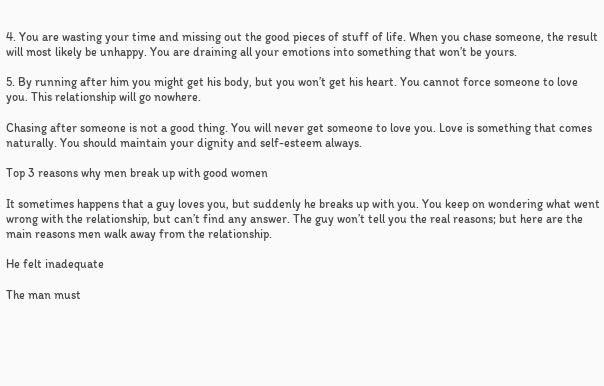4. You are wasting your time and missing out the good pieces of stuff of life. When you chase someone, the result will most likely be unhappy. You are draining all your emotions into something that won’t be yours.

5. By running after him you might get his body, but you won’t get his heart. You cannot force someone to love you. This relationship will go nowhere.

Chasing after someone is not a good thing. You will never get someone to love you. Love is something that comes naturally. You should maintain your dignity and self-esteem always.

Top 3 reasons why men break up with good women

It sometimes happens that a guy loves you, but suddenly he breaks up with you. You keep on wondering what went wrong with the relationship, but can’t find any answer. The guy won’t tell you the real reasons; but here are the main reasons men walk away from the relationship.

He felt inadequate

The man must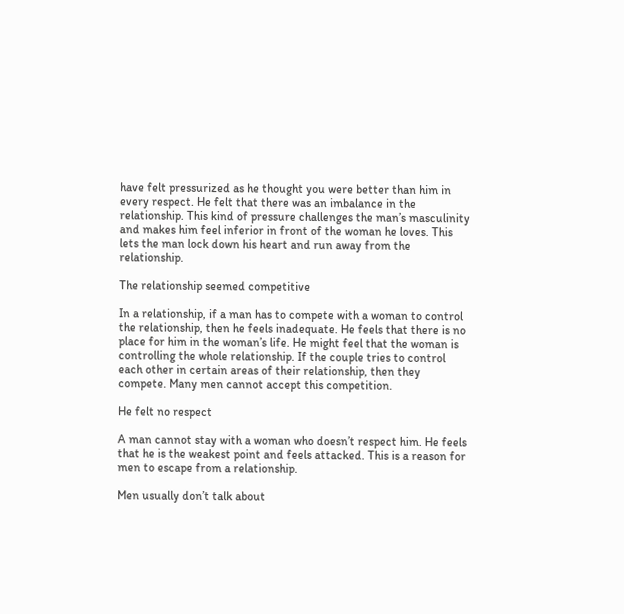have felt pressurized as he thought you were better than him in every respect. He felt that there was an imbalance in the relationship. This kind of pressure challenges the man’s masculinity and makes him feel inferior in front of the woman he loves. This lets the man lock down his heart and run away from the relationship.

The relationship seemed competitive

In a relationship, if a man has to compete with a woman to control the relationship, then he feels inadequate. He feels that there is no place for him in the woman’s life. He might feel that the woman is controlling the whole relationship. If the couple tries to control each other in certain areas of their relationship, then they compete. Many men cannot accept this competition.

He felt no respect

A man cannot stay with a woman who doesn’t respect him. He feels that he is the weakest point and feels attacked. This is a reason for men to escape from a relationship.

Men usually don’t talk about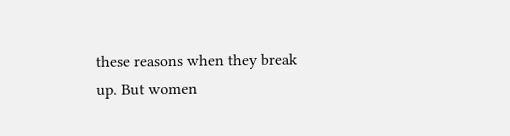these reasons when they break up. But women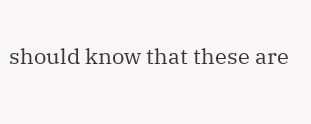should know that these are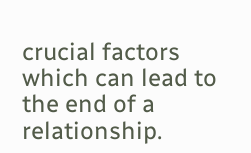crucial factors which can lead to the end of a relationship.